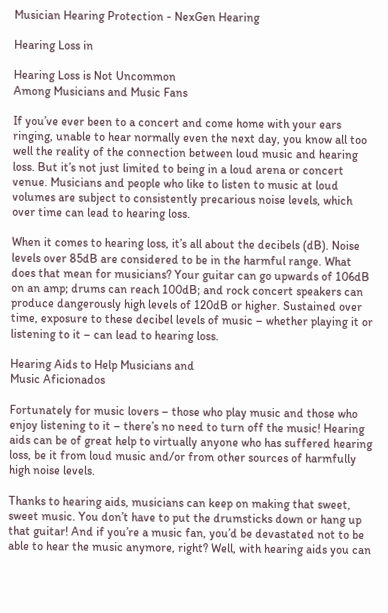Musician Hearing Protection - NexGen Hearing

Hearing Loss in

Hearing Loss is Not Uncommon
Among Musicians and Music Fans

If you’ve ever been to a concert and come home with your ears ringing, unable to hear normally even the next day, you know all too well the reality of the connection between loud music and hearing loss. But it’s not just limited to being in a loud arena or concert venue. Musicians and people who like to listen to music at loud volumes are subject to consistently precarious noise levels, which over time can lead to hearing loss.

When it comes to hearing loss, it’s all about the decibels (dB). Noise levels over 85dB are considered to be in the harmful range. What does that mean for musicians? Your guitar can go upwards of 106dB on an amp; drums can reach 100dB; and rock concert speakers can produce dangerously high levels of 120dB or higher. Sustained over time, exposure to these decibel levels of music – whether playing it or listening to it – can lead to hearing loss.

Hearing Aids to Help Musicians and
Music Aficionados

Fortunately for music lovers – those who play music and those who enjoy listening to it – there’s no need to turn off the music! Hearing aids can be of great help to virtually anyone who has suffered hearing loss, be it from loud music and/or from other sources of harmfully high noise levels.

Thanks to hearing aids, musicians can keep on making that sweet, sweet music. You don’t have to put the drumsticks down or hang up that guitar! And if you’re a music fan, you’d be devastated not to be able to hear the music anymore, right? Well, with hearing aids you can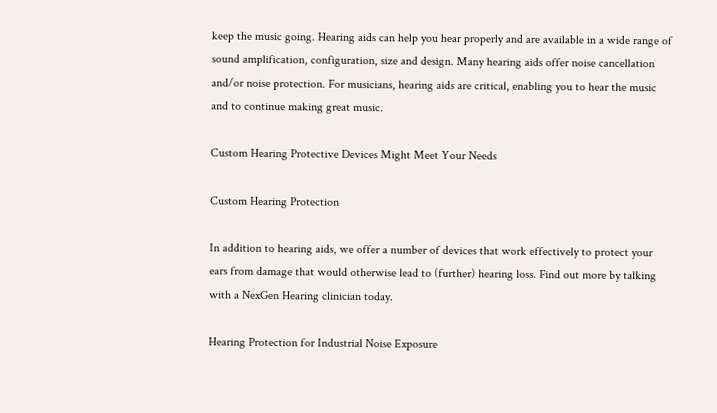keep the music going. Hearing aids can help you hear properly and are available in a wide range of sound amplification, configuration, size and design. Many hearing aids offer noise cancellation and/or noise protection. For musicians, hearing aids are critical, enabling you to hear the music and to continue making great music.

Custom Hearing Protective Devices Might Meet Your Needs

Custom Hearing Protection

In addition to hearing aids, we offer a number of devices that work effectively to protect your ears from damage that would otherwise lead to (further) hearing loss. Find out more by talking with a NexGen Hearing clinician today.

Hearing Protection for Industrial Noise Exposure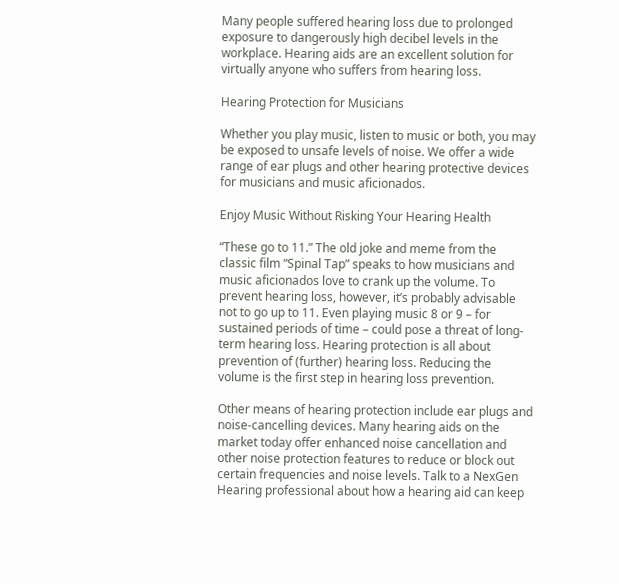Many people suffered hearing loss due to prolonged exposure to dangerously high decibel levels in the workplace. Hearing aids are an excellent solution for virtually anyone who suffers from hearing loss.

Hearing Protection for Musicians

Whether you play music, listen to music or both, you may be exposed to unsafe levels of noise. We offer a wide range of ear plugs and other hearing protective devices for musicians and music aficionados.

Enjoy Music Without Risking Your Hearing Health

“These go to 11.” The old joke and meme from the classic film “Spinal Tap” speaks to how musicians and music aficionados love to crank up the volume. To prevent hearing loss, however, it’s probably advisable not to go up to 11. Even playing music 8 or 9 – for sustained periods of time – could pose a threat of long-term hearing loss. Hearing protection is all about prevention of (further) hearing loss. Reducing the volume is the first step in hearing loss prevention.

Other means of hearing protection include ear plugs and noise-cancelling devices. Many hearing aids on the market today offer enhanced noise cancellation and other noise protection features to reduce or block out certain frequencies and noise levels. Talk to a NexGen Hearing professional about how a hearing aid can keep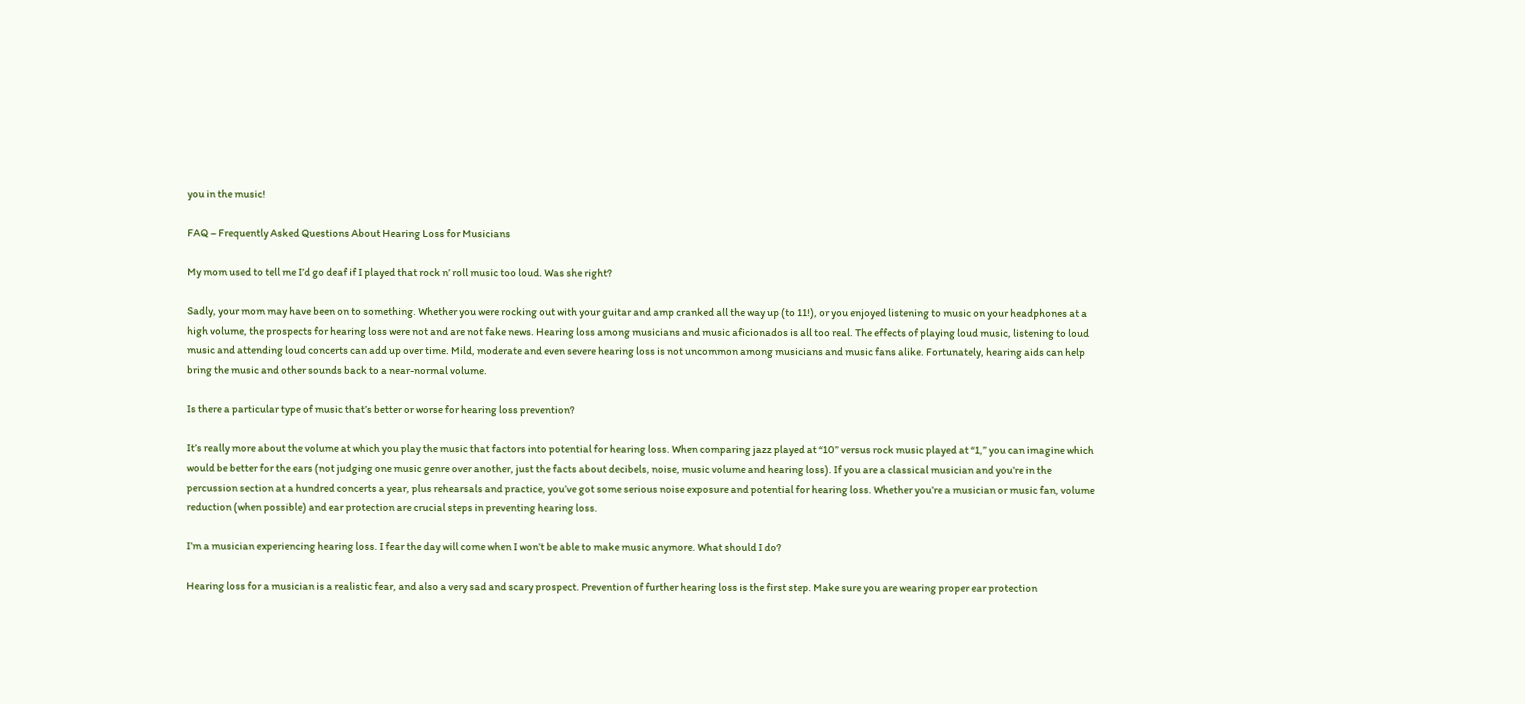you in the music!

FAQ – Frequently Asked Questions About Hearing Loss for Musicians

My mom used to tell me I’d go deaf if I played that rock n’ roll music too loud. Was she right?

Sadly, your mom may have been on to something. Whether you were rocking out with your guitar and amp cranked all the way up (to 11!), or you enjoyed listening to music on your headphones at a high volume, the prospects for hearing loss were not and are not fake news. Hearing loss among musicians and music aficionados is all too real. The effects of playing loud music, listening to loud music and attending loud concerts can add up over time. Mild, moderate and even severe hearing loss is not uncommon among musicians and music fans alike. Fortunately, hearing aids can help bring the music and other sounds back to a near-normal volume.

Is there a particular type of music that’s better or worse for hearing loss prevention?

It’s really more about the volume at which you play the music that factors into potential for hearing loss. When comparing jazz played at “10” versus rock music played at “1,” you can imagine which would be better for the ears (not judging one music genre over another, just the facts about decibels, noise, music volume and hearing loss). If you are a classical musician and you’re in the percussion section at a hundred concerts a year, plus rehearsals and practice, you’ve got some serious noise exposure and potential for hearing loss. Whether you’re a musician or music fan, volume reduction (when possible) and ear protection are crucial steps in preventing hearing loss.

I’m a musician experiencing hearing loss. I fear the day will come when I won’t be able to make music anymore. What should I do?

Hearing loss for a musician is a realistic fear, and also a very sad and scary prospect. Prevention of further hearing loss is the first step. Make sure you are wearing proper ear protection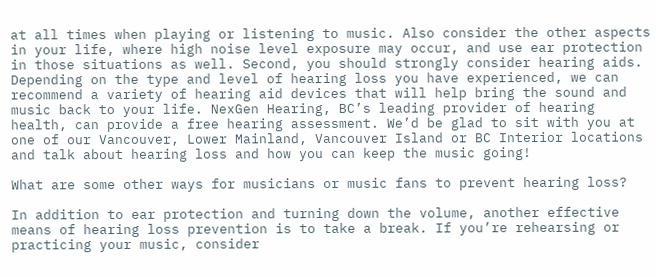at all times when playing or listening to music. Also consider the other aspects in your life, where high noise level exposure may occur, and use ear protection in those situations as well. Second, you should strongly consider hearing aids. Depending on the type and level of hearing loss you have experienced, we can recommend a variety of hearing aid devices that will help bring the sound and music back to your life. NexGen Hearing, BC’s leading provider of hearing health, can provide a free hearing assessment. We’d be glad to sit with you at one of our Vancouver, Lower Mainland, Vancouver Island or BC Interior locations and talk about hearing loss and how you can keep the music going!

What are some other ways for musicians or music fans to prevent hearing loss?

In addition to ear protection and turning down the volume, another effective means of hearing loss prevention is to take a break. If you’re rehearsing or practicing your music, consider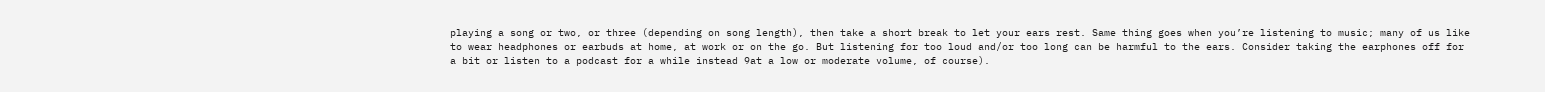playing a song or two, or three (depending on song length), then take a short break to let your ears rest. Same thing goes when you’re listening to music; many of us like to wear headphones or earbuds at home, at work or on the go. But listening for too loud and/or too long can be harmful to the ears. Consider taking the earphones off for a bit or listen to a podcast for a while instead 9at a low or moderate volume, of course).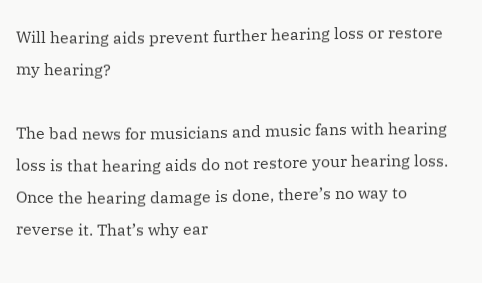Will hearing aids prevent further hearing loss or restore my hearing?

The bad news for musicians and music fans with hearing loss is that hearing aids do not restore your hearing loss. Once the hearing damage is done, there’s no way to reverse it. That’s why ear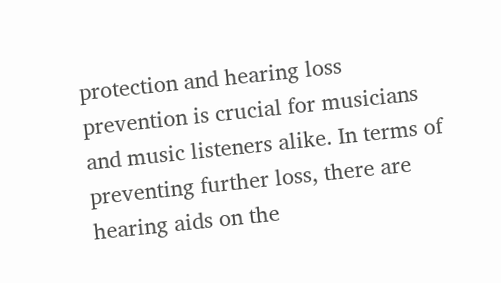protection and hearing loss prevention is crucial for musicians and music listeners alike. In terms of preventing further loss, there are hearing aids on the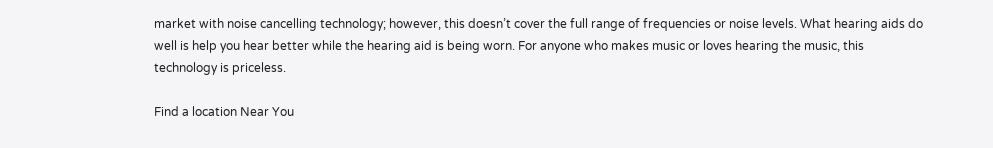market with noise cancelling technology; however, this doesn’t cover the full range of frequencies or noise levels. What hearing aids do well is help you hear better while the hearing aid is being worn. For anyone who makes music or loves hearing the music, this technology is priceless.

Find a location Near You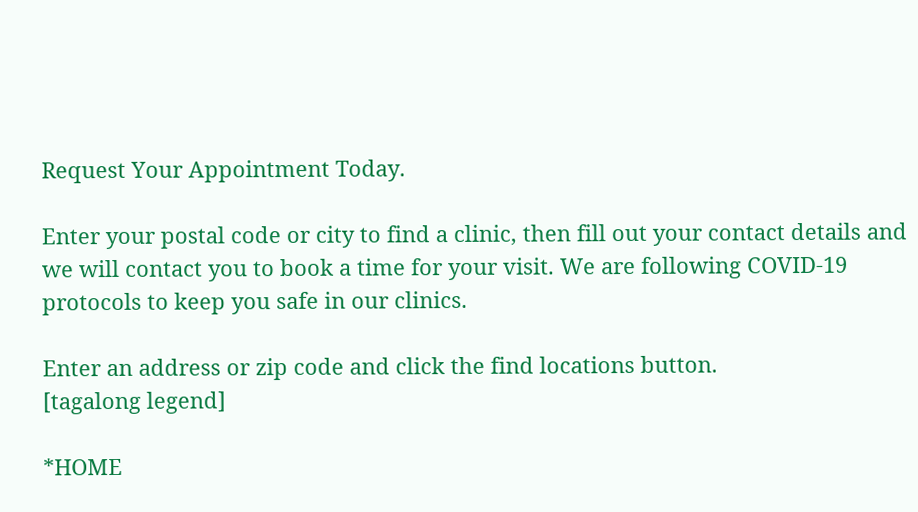Request Your Appointment Today.

Enter your postal code or city to find a clinic, then fill out your contact details and we will contact you to book a time for your visit. We are following COVID-19 protocols to keep you safe in our clinics.

Enter an address or zip code and click the find locations button.
[tagalong legend]

*HOME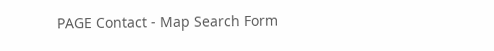PAGE Contact - Map Search Form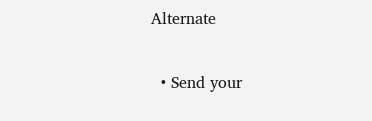Alternate

  • Send your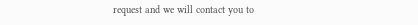request and we will contact you to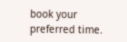book your preferred time.